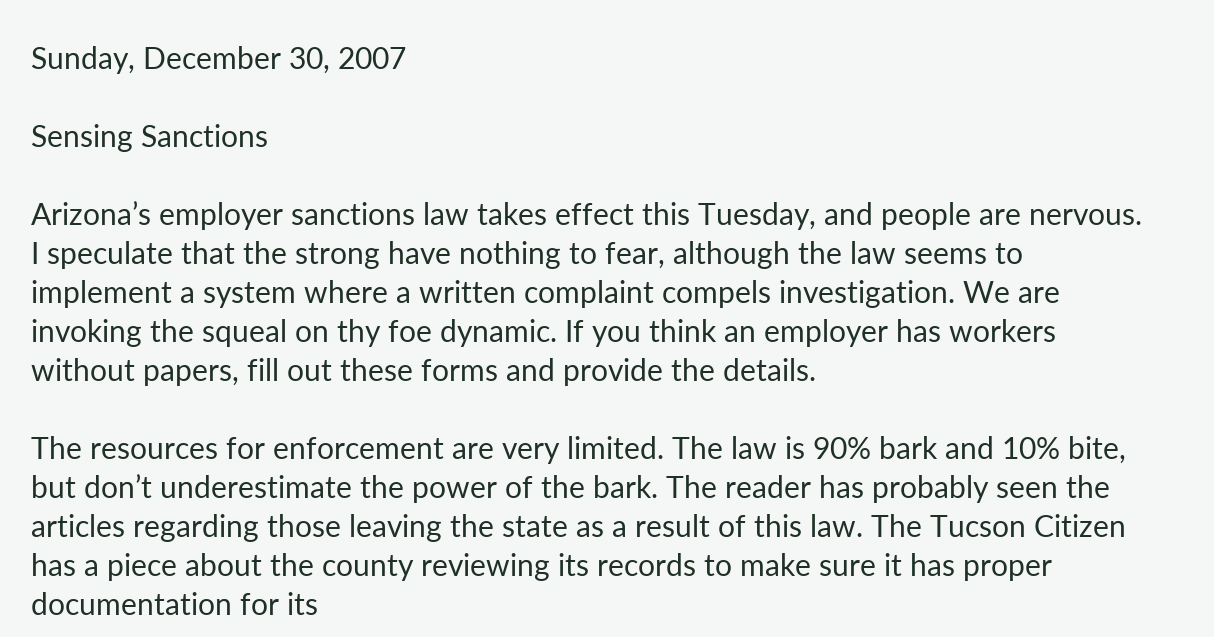Sunday, December 30, 2007

Sensing Sanctions

Arizona’s employer sanctions law takes effect this Tuesday, and people are nervous. I speculate that the strong have nothing to fear, although the law seems to implement a system where a written complaint compels investigation. We are invoking the squeal on thy foe dynamic. If you think an employer has workers without papers, fill out these forms and provide the details.

The resources for enforcement are very limited. The law is 90% bark and 10% bite, but don’t underestimate the power of the bark. The reader has probably seen the articles regarding those leaving the state as a result of this law. The Tucson Citizen has a piece about the county reviewing its records to make sure it has proper documentation for its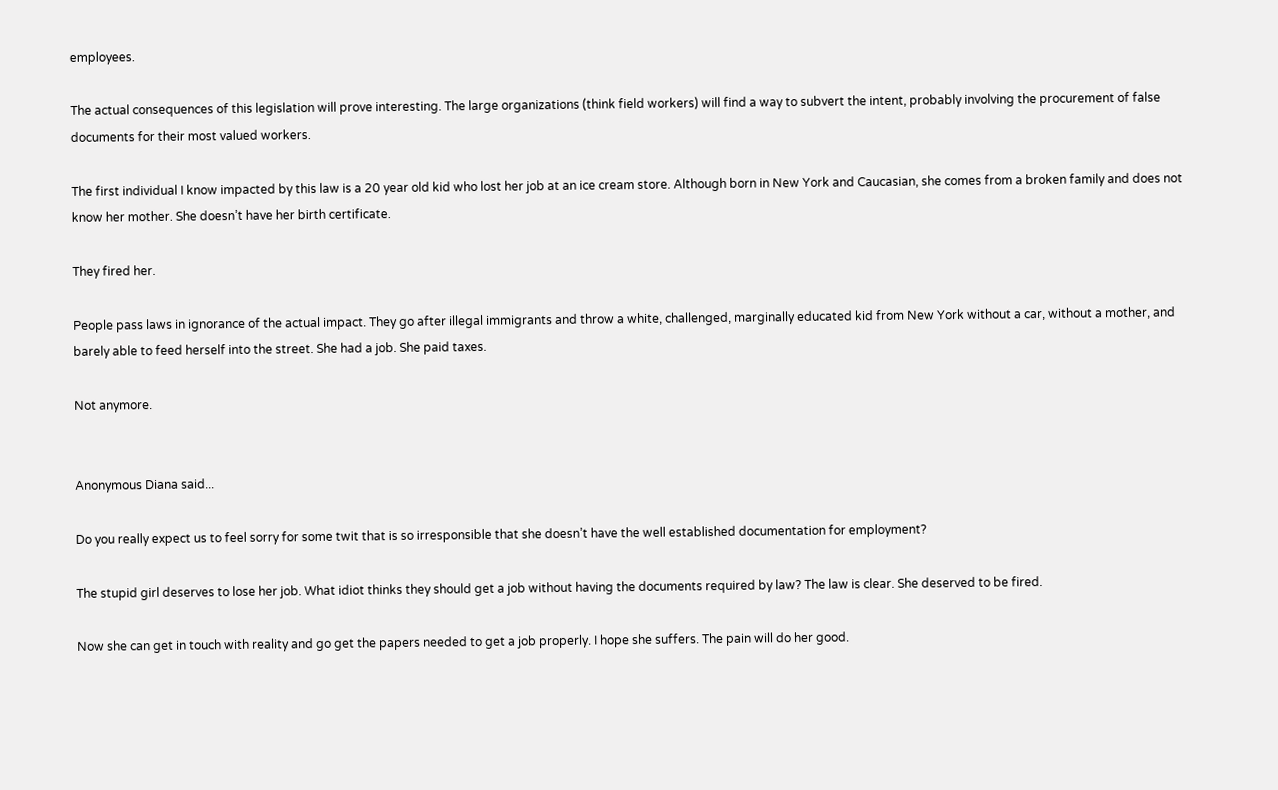employees.

The actual consequences of this legislation will prove interesting. The large organizations (think field workers) will find a way to subvert the intent, probably involving the procurement of false documents for their most valued workers.

The first individual I know impacted by this law is a 20 year old kid who lost her job at an ice cream store. Although born in New York and Caucasian, she comes from a broken family and does not know her mother. She doesn’t have her birth certificate.

They fired her.

People pass laws in ignorance of the actual impact. They go after illegal immigrants and throw a white, challenged, marginally educated kid from New York without a car, without a mother, and barely able to feed herself into the street. She had a job. She paid taxes.

Not anymore.


Anonymous Diana said...

Do you really expect us to feel sorry for some twit that is so irresponsible that she doesn’t have the well established documentation for employment?

The stupid girl deserves to lose her job. What idiot thinks they should get a job without having the documents required by law? The law is clear. She deserved to be fired.

Now she can get in touch with reality and go get the papers needed to get a job properly. I hope she suffers. The pain will do her good.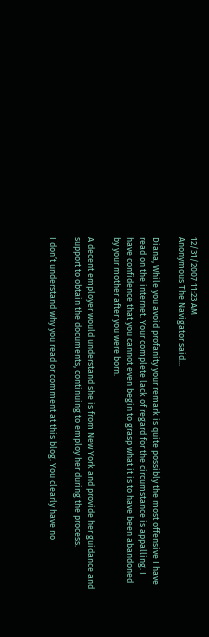12/31/2007 11:23 AM
Anonymous The Navigator said...

Diana, While you avoid profanity your remark is quite possibly the most offensive I have read on the internet. Your complete lack of regard for the circumstance is appalling. I have confidence that you cannot even begin to grasp what it is to have been abandoned by your mother after you were born.

A decent employer would understand she is from New York and provide her guidance and support to obtain the documents, continuing to employ her during the process.

I don’t understand why you read or comment at this blog. You clearly have no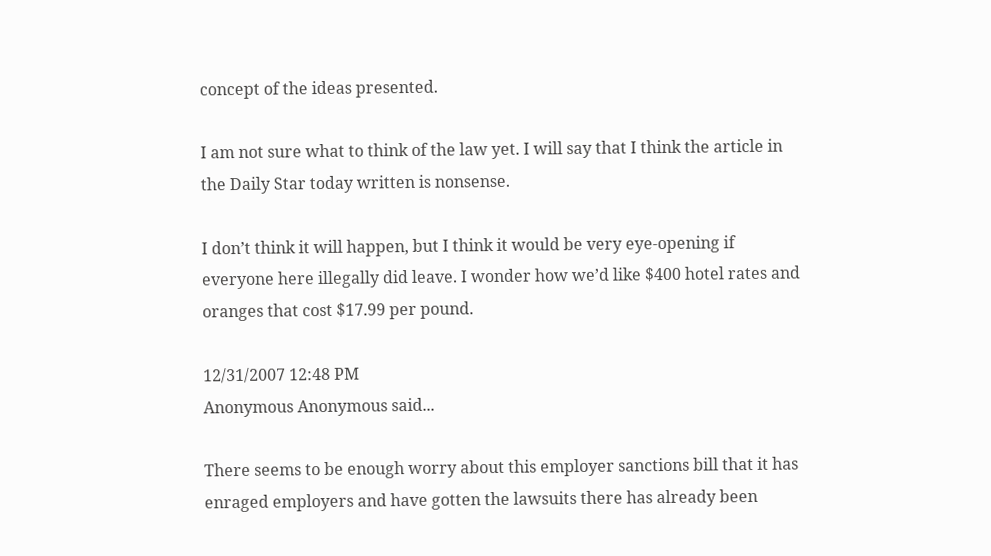concept of the ideas presented.

I am not sure what to think of the law yet. I will say that I think the article in the Daily Star today written is nonsense.

I don’t think it will happen, but I think it would be very eye-opening if everyone here illegally did leave. I wonder how we’d like $400 hotel rates and oranges that cost $17.99 per pound.

12/31/2007 12:48 PM
Anonymous Anonymous said...

There seems to be enough worry about this employer sanctions bill that it has enraged employers and have gotten the lawsuits there has already been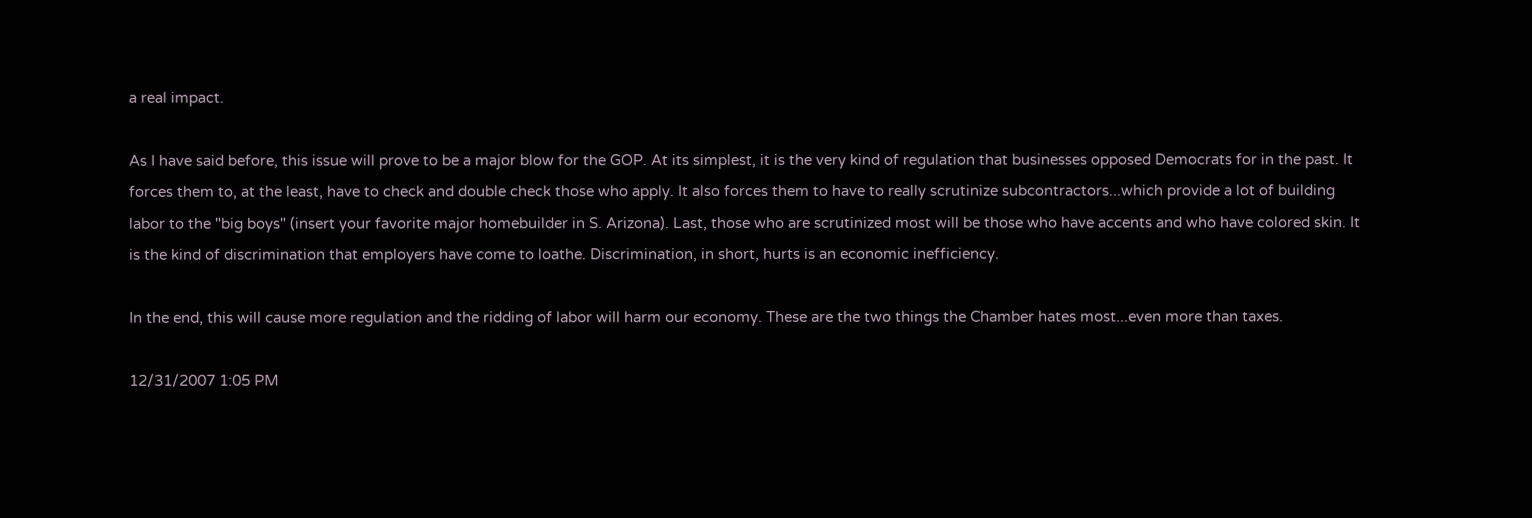a real impact.

As I have said before, this issue will prove to be a major blow for the GOP. At its simplest, it is the very kind of regulation that businesses opposed Democrats for in the past. It forces them to, at the least, have to check and double check those who apply. It also forces them to have to really scrutinize subcontractors...which provide a lot of building labor to the "big boys" (insert your favorite major homebuilder in S. Arizona). Last, those who are scrutinized most will be those who have accents and who have colored skin. It is the kind of discrimination that employers have come to loathe. Discrimination, in short, hurts is an economic inefficiency.

In the end, this will cause more regulation and the ridding of labor will harm our economy. These are the two things the Chamber hates most...even more than taxes.

12/31/2007 1:05 PM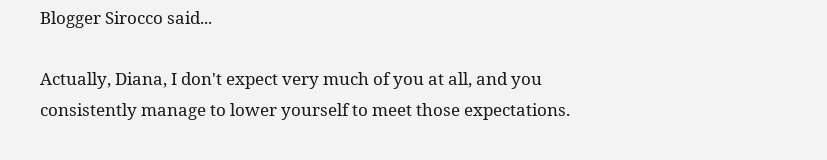Blogger Sirocco said...

Actually, Diana, I don't expect very much of you at all, and you consistently manage to lower yourself to meet those expectations.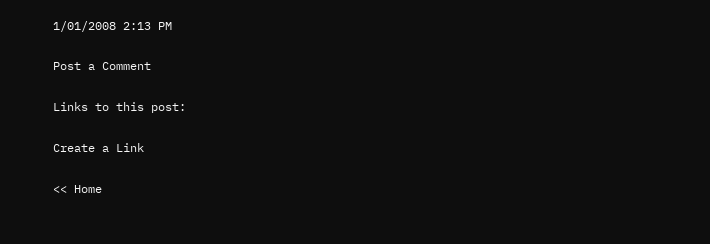1/01/2008 2:13 PM

Post a Comment

Links to this post:

Create a Link

<< Home